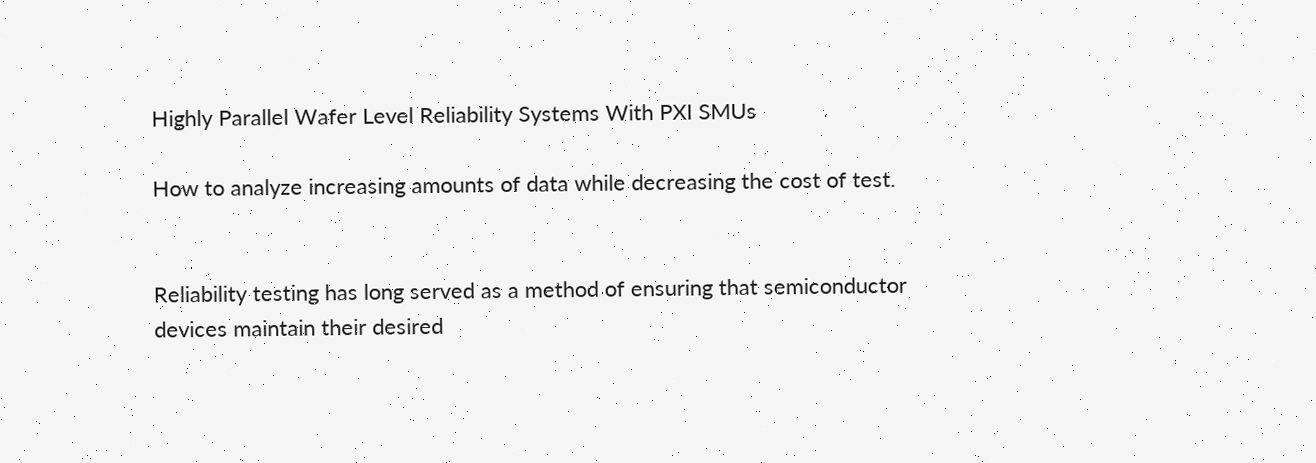Highly Parallel Wafer Level Reliability Systems With PXI SMUs

How to analyze increasing amounts of data while decreasing the cost of test.


Reliability testing has long served as a method of ensuring that semiconductor devices maintain their desired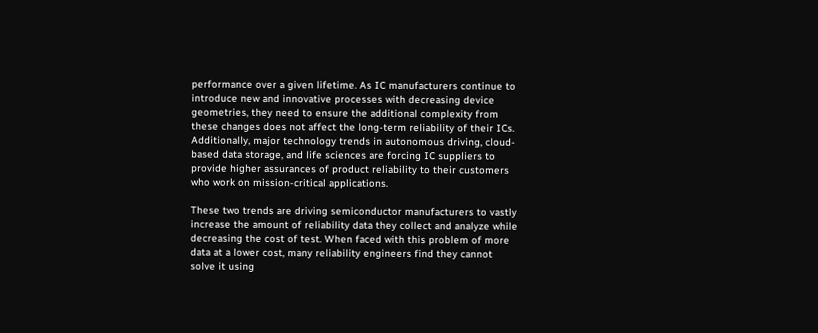performance over a given lifetime. As IC manufacturers continue to introduce new and innovative processes with decreasing device geometries, they need to ensure the additional complexity from these changes does not affect the long-term reliability of their ICs. Additionally, major technology trends in autonomous driving, cloud-based data storage, and life sciences are forcing IC suppliers to provide higher assurances of product reliability to their customers who work on mission-critical applications.

These two trends are driving semiconductor manufacturers to vastly increase the amount of reliability data they collect and analyze while decreasing the cost of test. When faced with this problem of more data at a lower cost, many reliability engineers find they cannot solve it using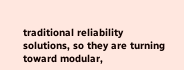traditional reliability solutions, so they are turning toward modular,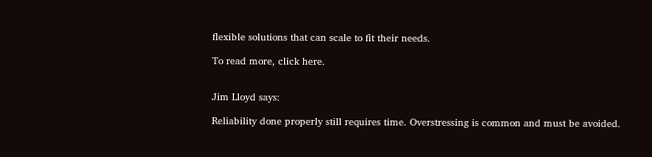flexible solutions that can scale to fit their needs.

To read more, click here.


Jim Lloyd says:

Reliability done properly still requires time. Overstressing is common and must be avoided.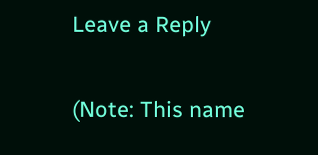Leave a Reply

(Note: This name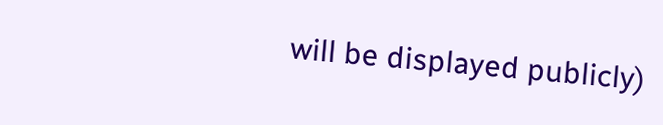will be displayed publicly)